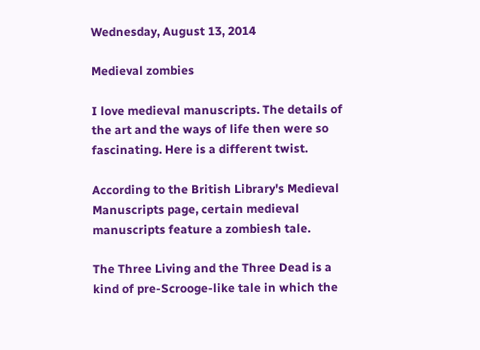Wednesday, August 13, 2014

Medieval zombies

I love medieval manuscripts. The details of the art and the ways of life then were so fascinating. Here is a different twist.

According to the British Library's Medieval Manuscripts page, certain medieval manuscripts feature a zombiesh tale.

The Three Living and the Three Dead is a kind of pre-Scrooge-like tale in which the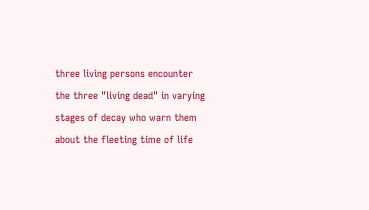three living persons encounter the three "living dead" in varying stages of decay who warn them about the fleeting time of life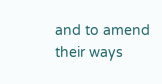and to amend their ways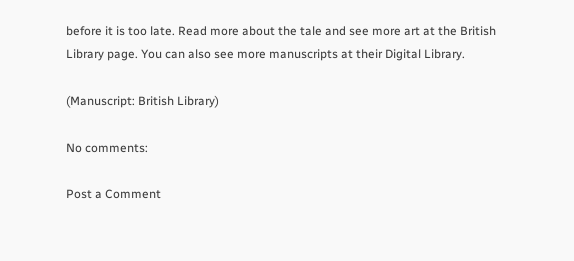before it is too late. Read more about the tale and see more art at the British Library page. You can also see more manuscripts at their Digital Library.

(Manuscript: British Library)

No comments:

Post a Comment